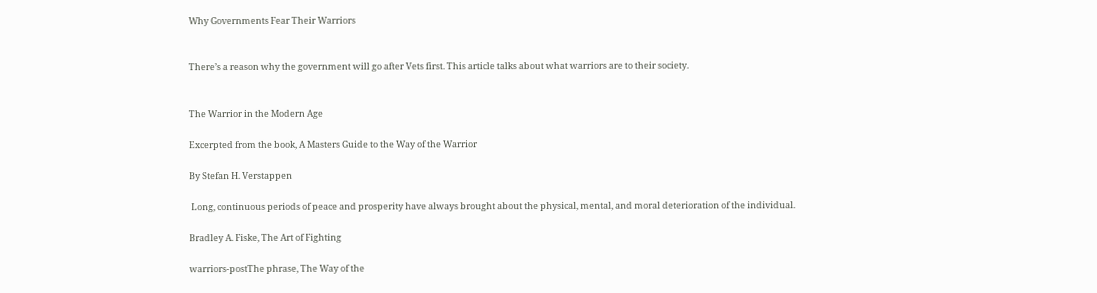Why Governments Fear Their Warriors


There’s a reason why the government will go after Vets first. This article talks about what warriors are to their society.


The Warrior in the Modern Age

Excerpted from the book, A Masters Guide to the Way of the Warrior

By Stefan H. Verstappen

 Long, continuous periods of peace and prosperity have always brought about the physical, mental, and moral deterioration of the individual.

Bradley A. Fiske, The Art of Fighting

warriors-postThe phrase, The Way of the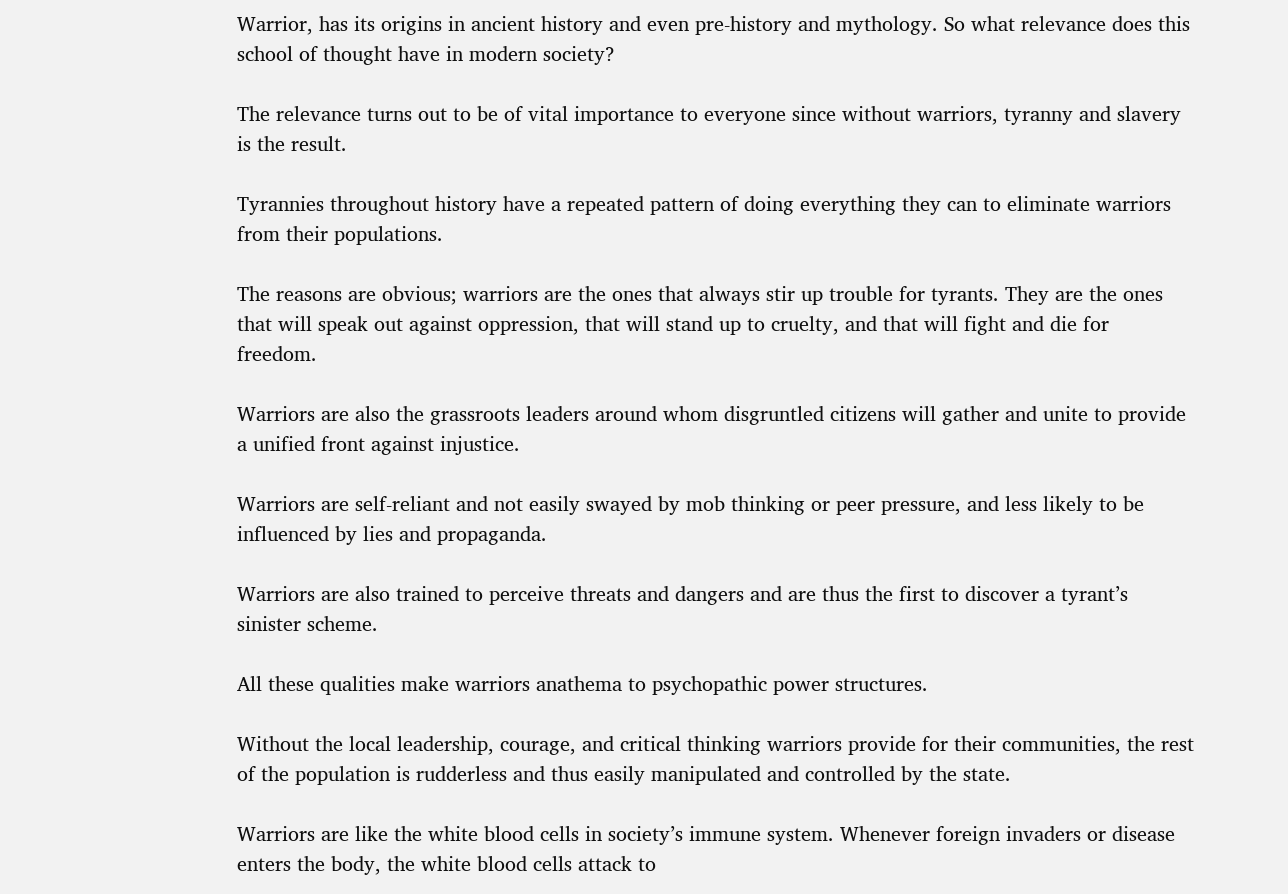Warrior, has its origins in ancient history and even pre-history and mythology. So what relevance does this school of thought have in modern society?

The relevance turns out to be of vital importance to everyone since without warriors, tyranny and slavery is the result.

Tyrannies throughout history have a repeated pattern of doing everything they can to eliminate warriors from their populations.

The reasons are obvious; warriors are the ones that always stir up trouble for tyrants. They are the ones that will speak out against oppression, that will stand up to cruelty, and that will fight and die for freedom.

Warriors are also the grassroots leaders around whom disgruntled citizens will gather and unite to provide a unified front against injustice.

Warriors are self-reliant and not easily swayed by mob thinking or peer pressure, and less likely to be influenced by lies and propaganda.

Warriors are also trained to perceive threats and dangers and are thus the first to discover a tyrant’s sinister scheme.

All these qualities make warriors anathema to psychopathic power structures.

Without the local leadership, courage, and critical thinking warriors provide for their communities, the rest of the population is rudderless and thus easily manipulated and controlled by the state.

Warriors are like the white blood cells in society’s immune system. Whenever foreign invaders or disease enters the body, the white blood cells attack to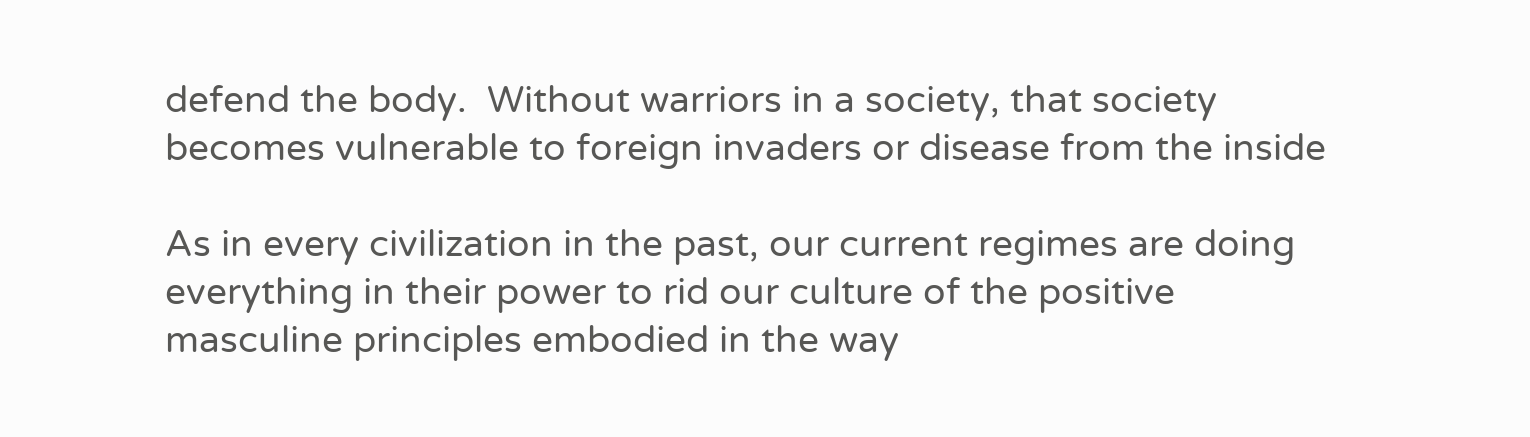defend the body.  Without warriors in a society, that society becomes vulnerable to foreign invaders or disease from the inside

As in every civilization in the past, our current regimes are doing everything in their power to rid our culture of the positive masculine principles embodied in the way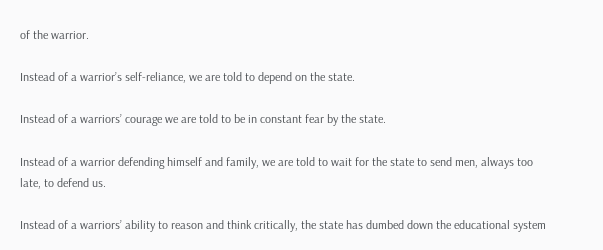of the warrior.

Instead of a warrior’s self-reliance, we are told to depend on the state.

Instead of a warriors’ courage we are told to be in constant fear by the state.

Instead of a warrior defending himself and family, we are told to wait for the state to send men, always too late, to defend us.

Instead of a warriors’ ability to reason and think critically, the state has dumbed down the educational system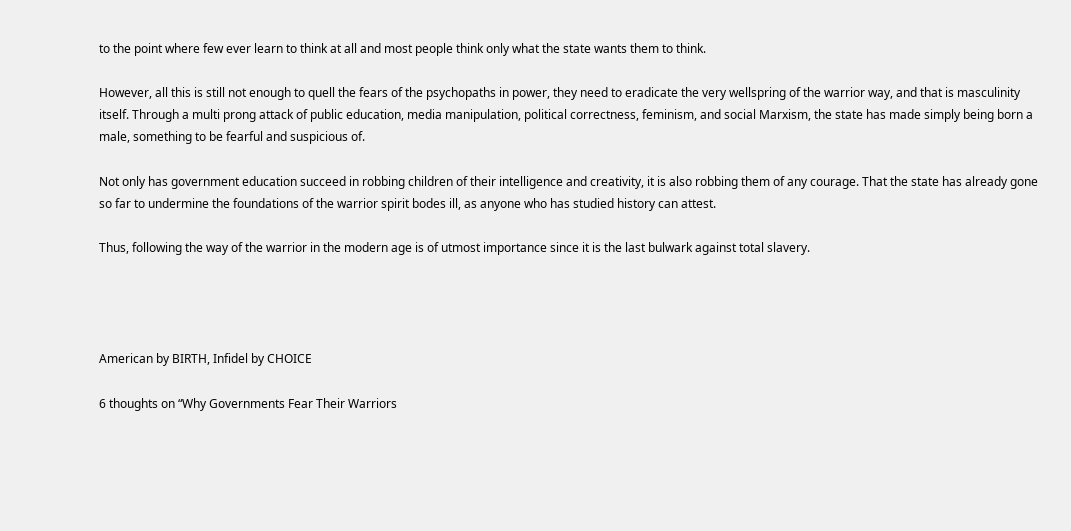to the point where few ever learn to think at all and most people think only what the state wants them to think.

However, all this is still not enough to quell the fears of the psychopaths in power, they need to eradicate the very wellspring of the warrior way, and that is masculinity itself. Through a multi prong attack of public education, media manipulation, political correctness, feminism, and social Marxism, the state has made simply being born a male, something to be fearful and suspicious of.

Not only has government education succeed in robbing children of their intelligence and creativity, it is also robbing them of any courage. That the state has already gone so far to undermine the foundations of the warrior spirit bodes ill, as anyone who has studied history can attest.

Thus, following the way of the warrior in the modern age is of utmost importance since it is the last bulwark against total slavery.




American by BIRTH, Infidel by CHOICE

6 thoughts on “Why Governments Fear Their Warriors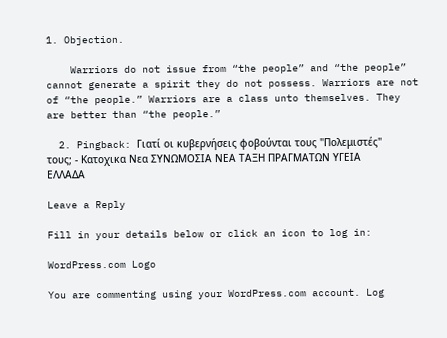1. Objection.

    Warriors do not issue from “the people” and “the people” cannot generate a spirit they do not possess. Warriors are not of “the people.” Warriors are a class unto themselves. They are better than “the people.”

  2. Pingback: Γιατί οι κυβερνήσεις φοβούνται τους "Πολεμιστές" τους; - Κατοχικα Νεα ΣΥΝΩΜΟΣΙΑ ΝΕΑ ΤΑΞΗ ΠΡΑΓΜΑΤΩΝ ΥΓΕΙΑ ΕΛΛΑΔΑ

Leave a Reply

Fill in your details below or click an icon to log in:

WordPress.com Logo

You are commenting using your WordPress.com account. Log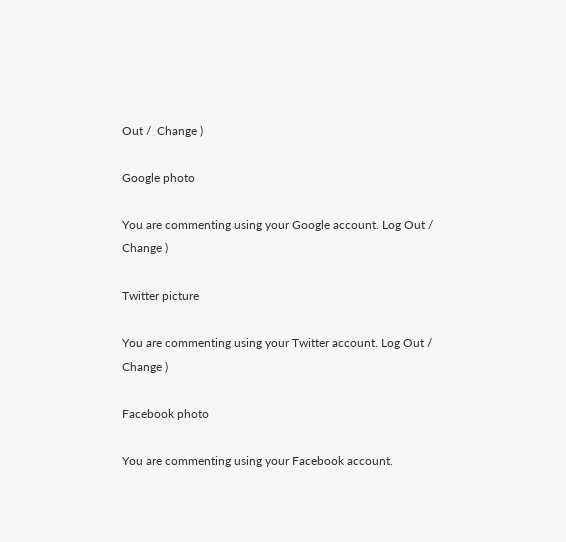Out /  Change )

Google photo

You are commenting using your Google account. Log Out /  Change )

Twitter picture

You are commenting using your Twitter account. Log Out /  Change )

Facebook photo

You are commenting using your Facebook account.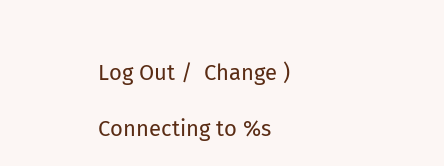Log Out /  Change )

Connecting to %s